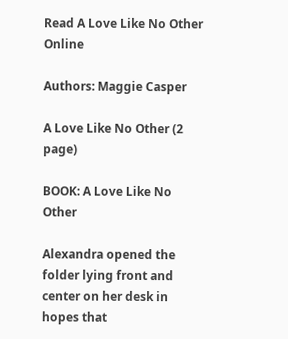Read A Love Like No Other Online

Authors: Maggie Casper

A Love Like No Other (2 page)

BOOK: A Love Like No Other

Alexandra opened the folder lying front and center on her desk in hopes that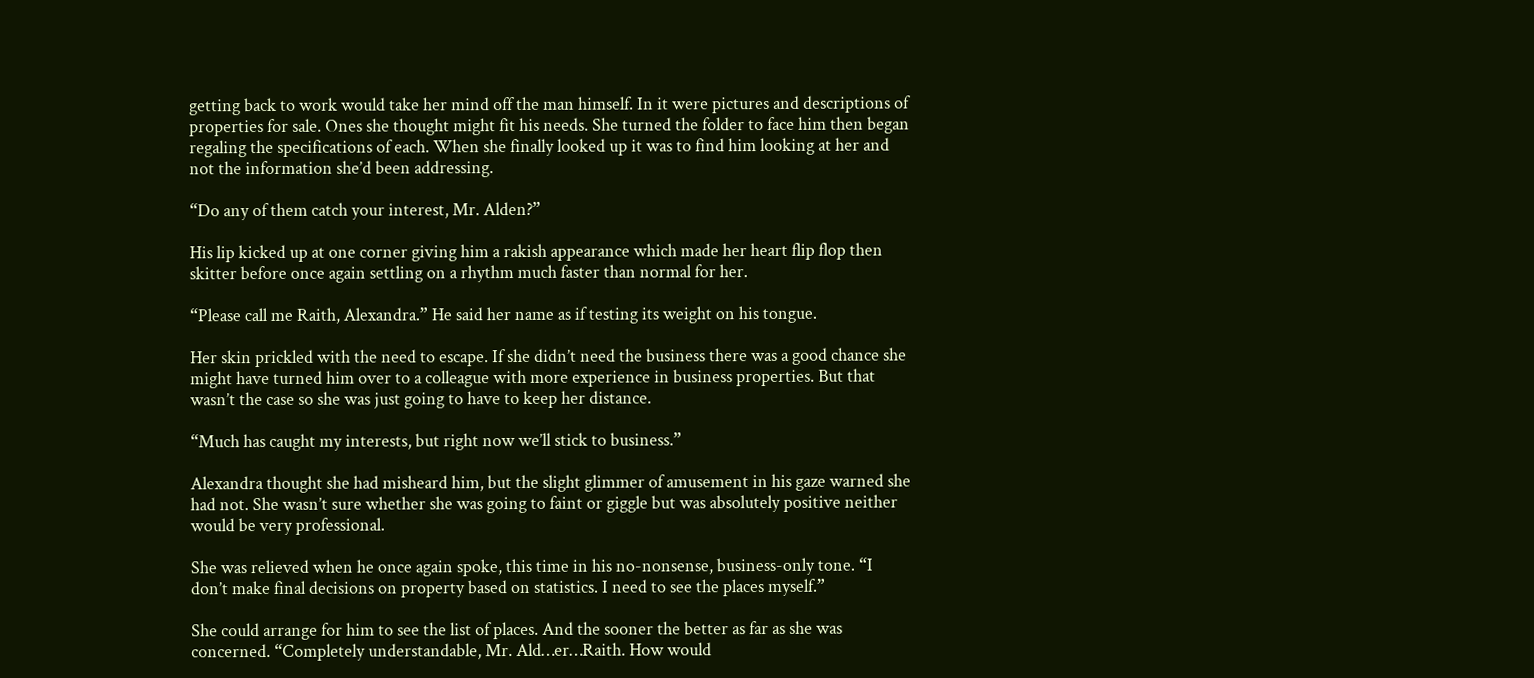getting back to work would take her mind off the man himself. In it were pictures and descriptions of properties for sale. Ones she thought might fit his needs. She turned the folder to face him then began regaling the specifications of each. When she finally looked up it was to find him looking at her and not the information she’d been addressing.

“Do any of them catch your interest, Mr. Alden?”

His lip kicked up at one corner giving him a rakish appearance which made her heart flip flop then skitter before once again settling on a rhythm much faster than normal for her.

“Please call me Raith, Alexandra.” He said her name as if testing its weight on his tongue.

Her skin prickled with the need to escape. If she didn’t need the business there was a good chance she might have turned him over to a colleague with more experience in business properties. But that wasn’t the case so she was just going to have to keep her distance.

“Much has caught my interests, but right now we’ll stick to business.”

Alexandra thought she had misheard him, but the slight glimmer of amusement in his gaze warned she had not. She wasn’t sure whether she was going to faint or giggle but was absolutely positive neither would be very professional.

She was relieved when he once again spoke, this time in his no-nonsense, business-only tone. “I don’t make final decisions on property based on statistics. I need to see the places myself.”

She could arrange for him to see the list of places. And the sooner the better as far as she was concerned. “Completely understandable, Mr. Ald…er…Raith. How would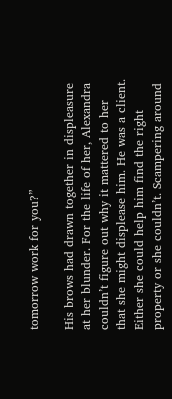tomorrow work for you?”

His brows had drawn together in displeasure at her blunder. For the life of her, Alexandra couldn’t figure out why it mattered to her that she might displease him. He was a client. Either she could help him find the right property or she couldn’t. Scampering around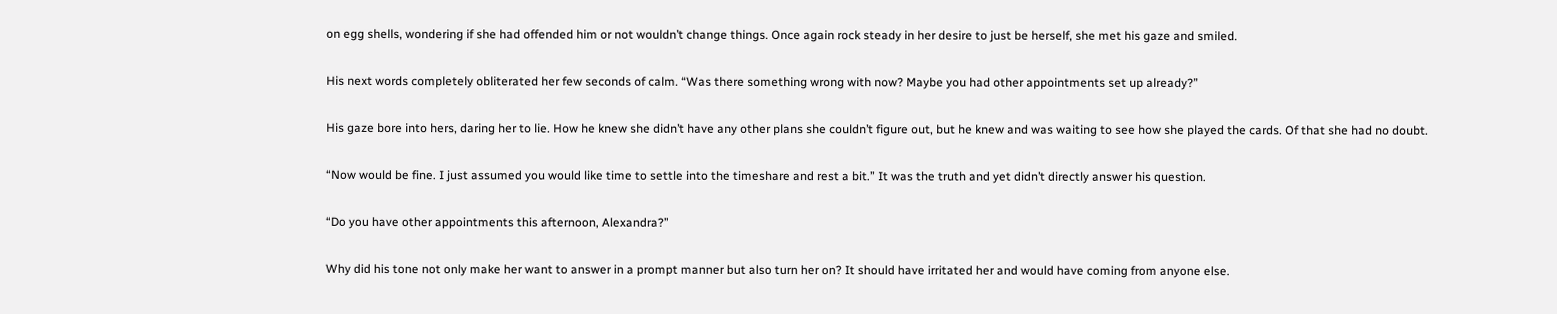on egg shells, wondering if she had offended him or not wouldn’t change things. Once again rock steady in her desire to just be herself, she met his gaze and smiled.

His next words completely obliterated her few seconds of calm. “Was there something wrong with now? Maybe you had other appointments set up already?”

His gaze bore into hers, daring her to lie. How he knew she didn’t have any other plans she couldn’t figure out, but he knew and was waiting to see how she played the cards. Of that she had no doubt.

“Now would be fine. I just assumed you would like time to settle into the timeshare and rest a bit.” It was the truth and yet didn’t directly answer his question.

“Do you have other appointments this afternoon, Alexandra?”

Why did his tone not only make her want to answer in a prompt manner but also turn her on? It should have irritated her and would have coming from anyone else.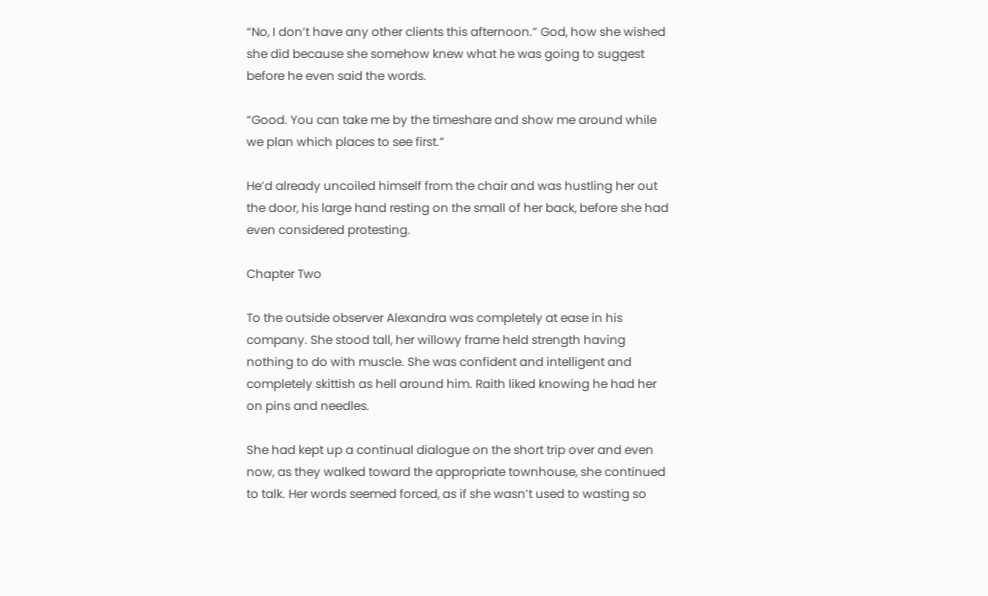“No, I don’t have any other clients this afternoon.” God, how she wished she did because she somehow knew what he was going to suggest before he even said the words.

“Good. You can take me by the timeshare and show me around while we plan which places to see first.”

He’d already uncoiled himself from the chair and was hustling her out the door, his large hand resting on the small of her back, before she had even considered protesting.

Chapter Two

To the outside observer Alexandra was completely at ease in his company. She stood tall, her willowy frame held strength having nothing to do with muscle. She was confident and intelligent and completely skittish as hell around him. Raith liked knowing he had her on pins and needles.

She had kept up a continual dialogue on the short trip over and even now, as they walked toward the appropriate townhouse, she continued to talk. Her words seemed forced, as if she wasn’t used to wasting so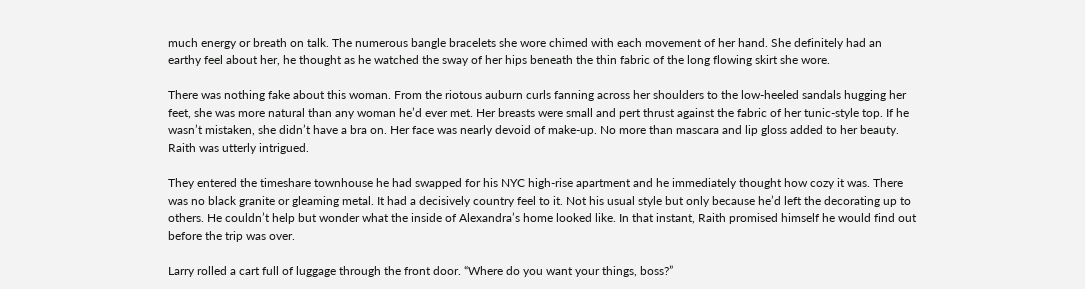much energy or breath on talk. The numerous bangle bracelets she wore chimed with each movement of her hand. She definitely had an earthy feel about her, he thought as he watched the sway of her hips beneath the thin fabric of the long flowing skirt she wore.

There was nothing fake about this woman. From the riotous auburn curls fanning across her shoulders to the low-heeled sandals hugging her feet, she was more natural than any woman he’d ever met. Her breasts were small and pert thrust against the fabric of her tunic-style top. If he wasn’t mistaken, she didn’t have a bra on. Her face was nearly devoid of make-up. No more than mascara and lip gloss added to her beauty. Raith was utterly intrigued.

They entered the timeshare townhouse he had swapped for his NYC high-rise apartment and he immediately thought how cozy it was. There was no black granite or gleaming metal. It had a decisively country feel to it. Not his usual style but only because he’d left the decorating up to others. He couldn’t help but wonder what the inside of Alexandra’s home looked like. In that instant, Raith promised himself he would find out before the trip was over.

Larry rolled a cart full of luggage through the front door. “Where do you want your things, boss?”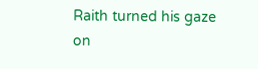Raith turned his gaze on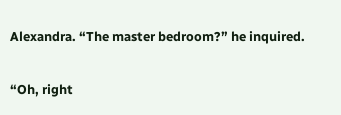Alexandra. “The master bedroom?” he inquired.

“Oh, right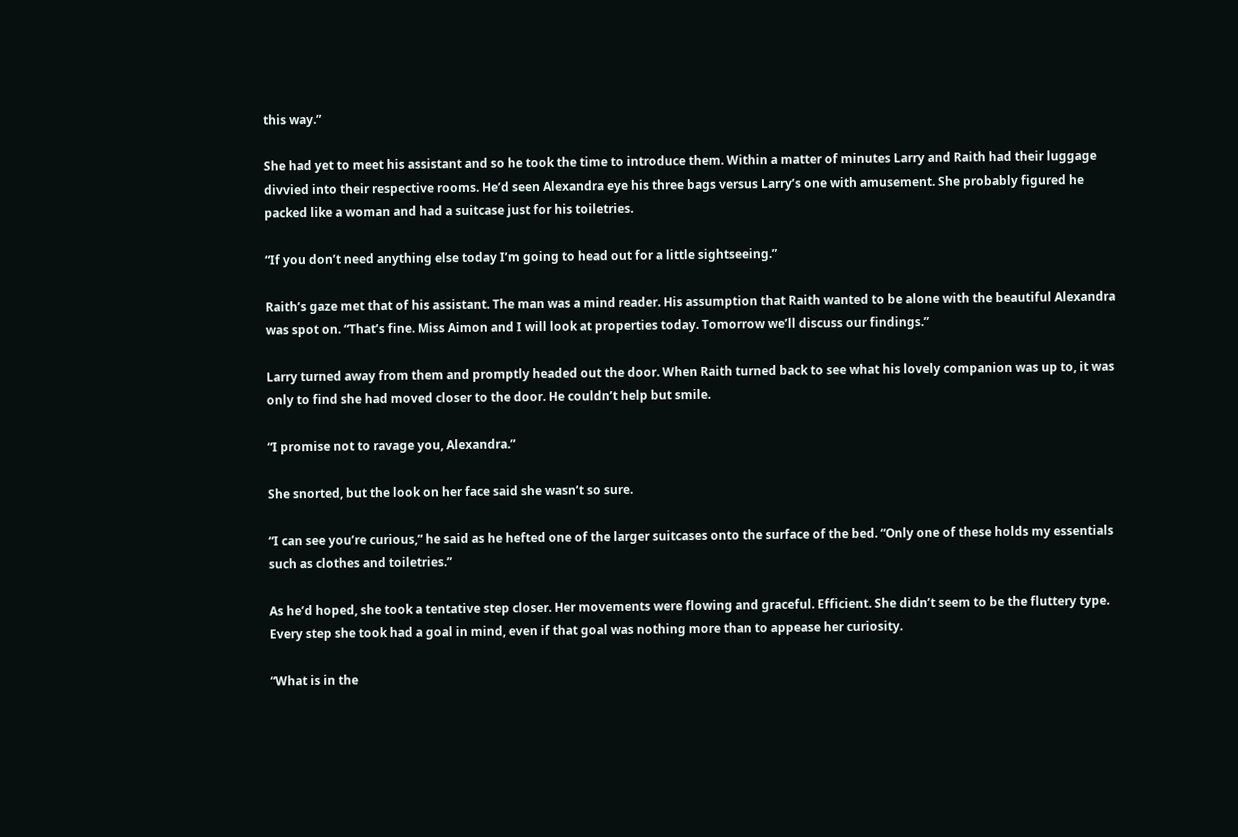this way.”

She had yet to meet his assistant and so he took the time to introduce them. Within a matter of minutes Larry and Raith had their luggage divvied into their respective rooms. He’d seen Alexandra eye his three bags versus Larry’s one with amusement. She probably figured he packed like a woman and had a suitcase just for his toiletries.

“If you don’t need anything else today I’m going to head out for a little sightseeing.”

Raith’s gaze met that of his assistant. The man was a mind reader. His assumption that Raith wanted to be alone with the beautiful Alexandra was spot on. “That’s fine. Miss Aimon and I will look at properties today. Tomorrow we’ll discuss our findings.”

Larry turned away from them and promptly headed out the door. When Raith turned back to see what his lovely companion was up to, it was only to find she had moved closer to the door. He couldn’t help but smile.

“I promise not to ravage you, Alexandra.”

She snorted, but the look on her face said she wasn’t so sure.

“I can see you’re curious,” he said as he hefted one of the larger suitcases onto the surface of the bed. “Only one of these holds my essentials such as clothes and toiletries.”

As he’d hoped, she took a tentative step closer. Her movements were flowing and graceful. Efficient. She didn’t seem to be the fluttery type. Every step she took had a goal in mind, even if that goal was nothing more than to appease her curiosity.

“What is in the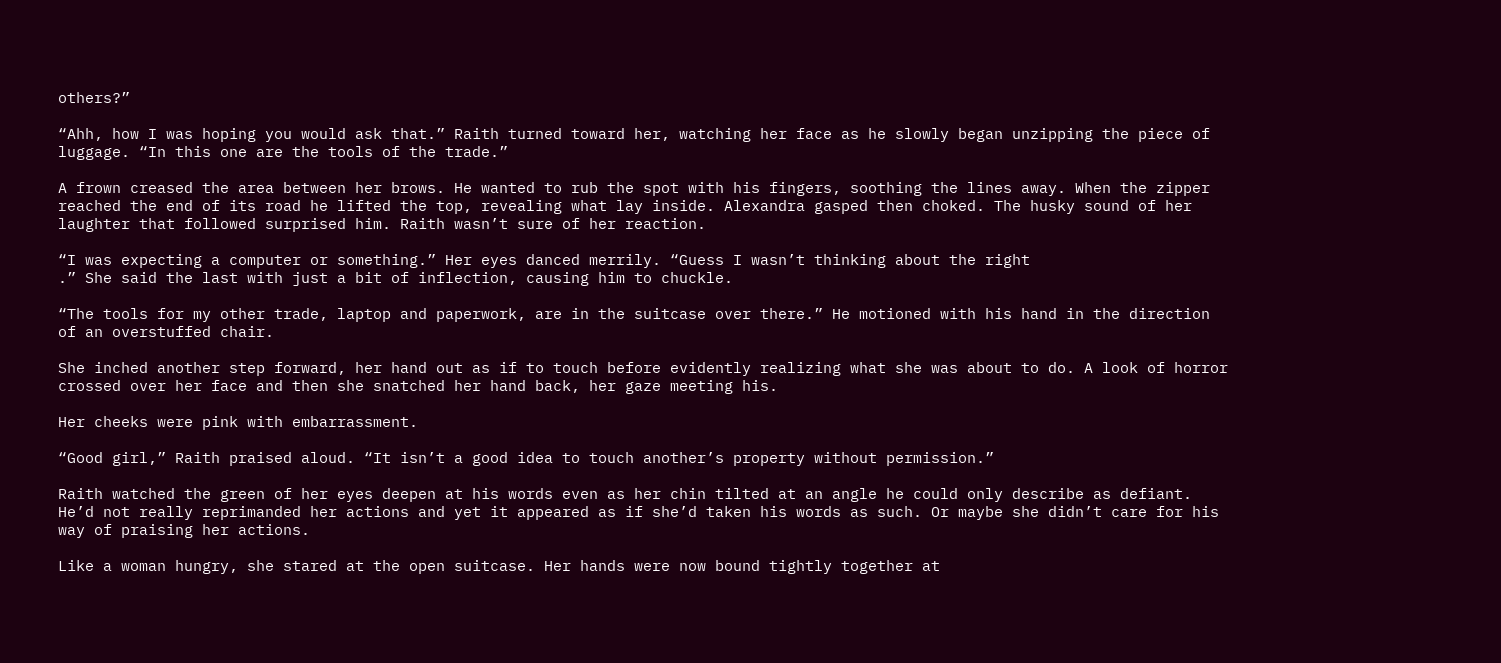others?”

“Ahh, how I was hoping you would ask that.” Raith turned toward her, watching her face as he slowly began unzipping the piece of luggage. “In this one are the tools of the trade.”

A frown creased the area between her brows. He wanted to rub the spot with his fingers, soothing the lines away. When the zipper reached the end of its road he lifted the top, revealing what lay inside. Alexandra gasped then choked. The husky sound of her laughter that followed surprised him. Raith wasn’t sure of her reaction.

“I was expecting a computer or something.” Her eyes danced merrily. “Guess I wasn’t thinking about the right
.” She said the last with just a bit of inflection, causing him to chuckle.

“The tools for my other trade, laptop and paperwork, are in the suitcase over there.” He motioned with his hand in the direction of an overstuffed chair.

She inched another step forward, her hand out as if to touch before evidently realizing what she was about to do. A look of horror crossed over her face and then she snatched her hand back, her gaze meeting his.

Her cheeks were pink with embarrassment.

“Good girl,” Raith praised aloud. “It isn’t a good idea to touch another’s property without permission.”

Raith watched the green of her eyes deepen at his words even as her chin tilted at an angle he could only describe as defiant. He’d not really reprimanded her actions and yet it appeared as if she’d taken his words as such. Or maybe she didn’t care for his way of praising her actions.

Like a woman hungry, she stared at the open suitcase. Her hands were now bound tightly together at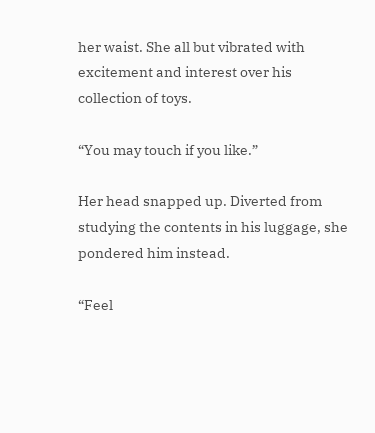her waist. She all but vibrated with excitement and interest over his collection of toys.

“You may touch if you like.”

Her head snapped up. Diverted from studying the contents in his luggage, she pondered him instead.

“Feel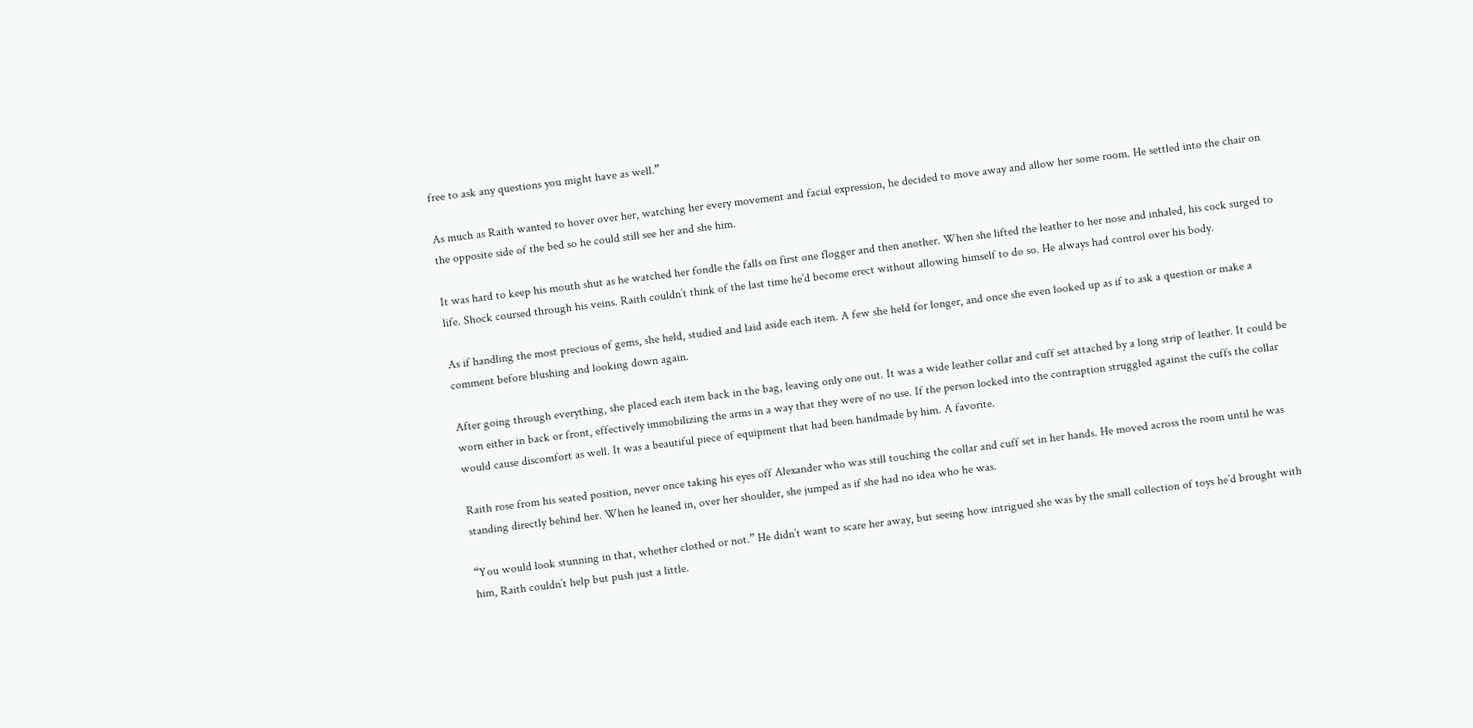free to ask any questions you might have as well.”

As much as Raith wanted to hover over her, watching her every movement and facial expression, he decided to move away and allow her some room. He settled into the chair on the opposite side of the bed so he could still see her and she him.

It was hard to keep his mouth shut as he watched her fondle the falls on first one flogger and then another. When she lifted the leather to her nose and inhaled, his cock surged to life. Shock coursed through his veins. Raith couldn’t think of the last time he’d become erect without allowing himself to do so. He always had control over his body.

As if handling the most precious of gems, she held, studied and laid aside each item. A few she held for longer, and once she even looked up as if to ask a question or make a comment before blushing and looking down again.

After going through everything, she placed each item back in the bag, leaving only one out. It was a wide leather collar and cuff set attached by a long strip of leather. It could be worn either in back or front, effectively immobilizing the arms in a way that they were of no use. If the person locked into the contraption struggled against the cuffs the collar would cause discomfort as well. It was a beautiful piece of equipment that had been handmade by him. A favorite.

Raith rose from his seated position, never once taking his eyes off Alexander who was still touching the collar and cuff set in her hands. He moved across the room until he was standing directly behind her. When he leaned in, over her shoulder, she jumped as if she had no idea who he was.

“You would look stunning in that, whether clothed or not.” He didn’t want to scare her away, but seeing how intrigued she was by the small collection of toys he’d brought with him, Raith couldn’t help but push just a little.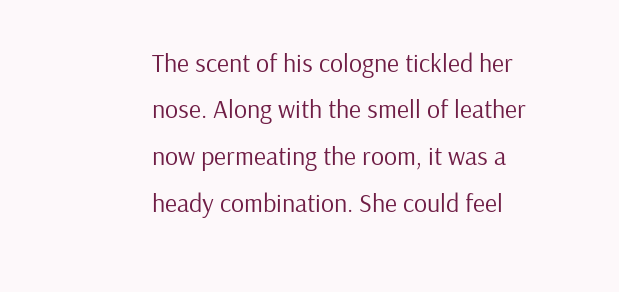The scent of his cologne tickled her nose. Along with the smell of leather now permeating the room, it was a heady combination. She could feel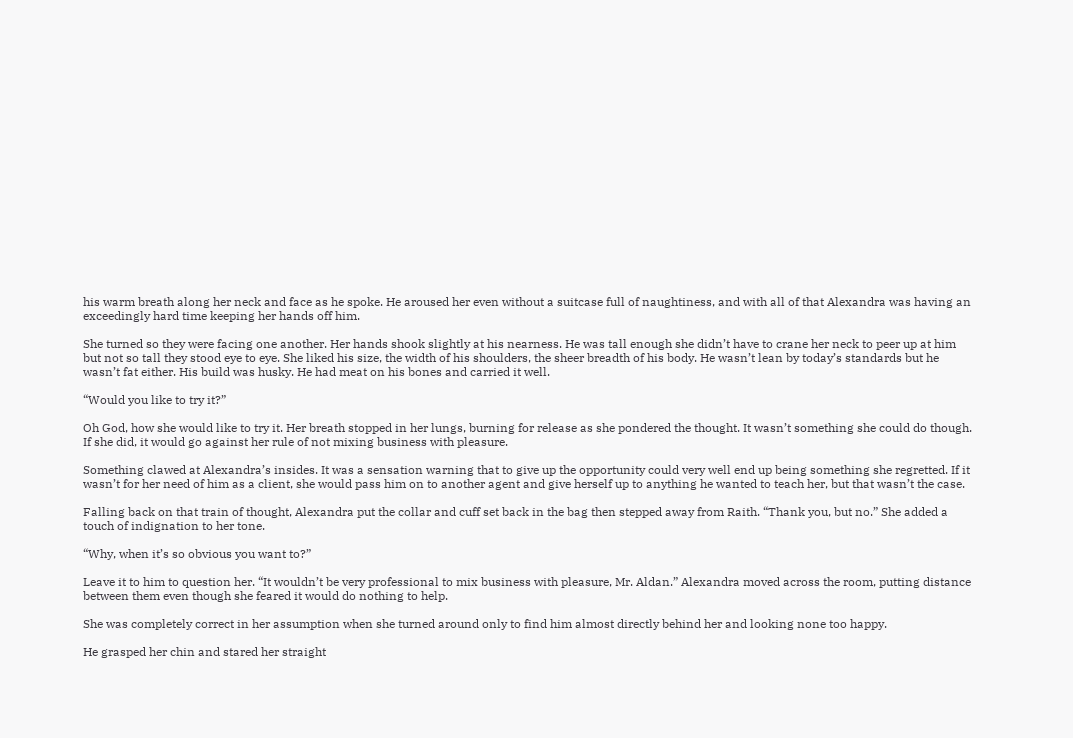his warm breath along her neck and face as he spoke. He aroused her even without a suitcase full of naughtiness, and with all of that Alexandra was having an exceedingly hard time keeping her hands off him.

She turned so they were facing one another. Her hands shook slightly at his nearness. He was tall enough she didn’t have to crane her neck to peer up at him but not so tall they stood eye to eye. She liked his size, the width of his shoulders, the sheer breadth of his body. He wasn’t lean by today’s standards but he wasn’t fat either. His build was husky. He had meat on his bones and carried it well.

“Would you like to try it?”

Oh God, how she would like to try it. Her breath stopped in her lungs, burning for release as she pondered the thought. It wasn’t something she could do though. If she did, it would go against her rule of not mixing business with pleasure.

Something clawed at Alexandra’s insides. It was a sensation warning that to give up the opportunity could very well end up being something she regretted. If it wasn’t for her need of him as a client, she would pass him on to another agent and give herself up to anything he wanted to teach her, but that wasn’t the case.

Falling back on that train of thought, Alexandra put the collar and cuff set back in the bag then stepped away from Raith. “Thank you, but no.” She added a touch of indignation to her tone.

“Why, when it’s so obvious you want to?”

Leave it to him to question her. “It wouldn’t be very professional to mix business with pleasure, Mr. Aldan.” Alexandra moved across the room, putting distance between them even though she feared it would do nothing to help.

She was completely correct in her assumption when she turned around only to find him almost directly behind her and looking none too happy.

He grasped her chin and stared her straight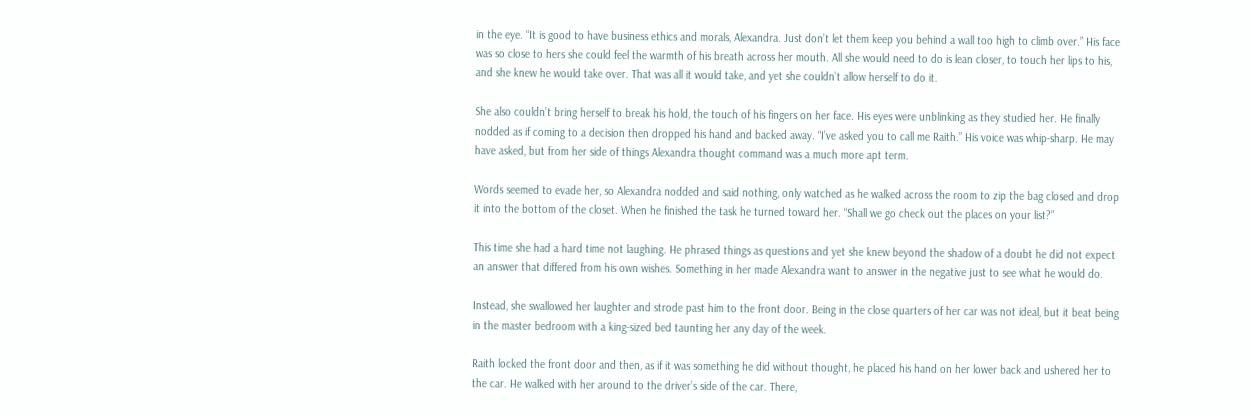in the eye. “It is good to have business ethics and morals, Alexandra. Just don’t let them keep you behind a wall too high to climb over.” His face was so close to hers she could feel the warmth of his breath across her mouth. All she would need to do is lean closer, to touch her lips to his, and she knew he would take over. That was all it would take, and yet she couldn’t allow herself to do it.

She also couldn’t bring herself to break his hold, the touch of his fingers on her face. His eyes were unblinking as they studied her. He finally nodded as if coming to a decision then dropped his hand and backed away. “I’ve asked you to call me Raith.” His voice was whip-sharp. He may have asked, but from her side of things Alexandra thought command was a much more apt term.

Words seemed to evade her, so Alexandra nodded and said nothing, only watched as he walked across the room to zip the bag closed and drop it into the bottom of the closet. When he finished the task he turned toward her. “Shall we go check out the places on your list?”

This time she had a hard time not laughing. He phrased things as questions and yet she knew beyond the shadow of a doubt he did not expect an answer that differed from his own wishes. Something in her made Alexandra want to answer in the negative just to see what he would do.

Instead, she swallowed her laughter and strode past him to the front door. Being in the close quarters of her car was not ideal, but it beat being in the master bedroom with a king-sized bed taunting her any day of the week.

Raith locked the front door and then, as if it was something he did without thought, he placed his hand on her lower back and ushered her to the car. He walked with her around to the driver’s side of the car. There,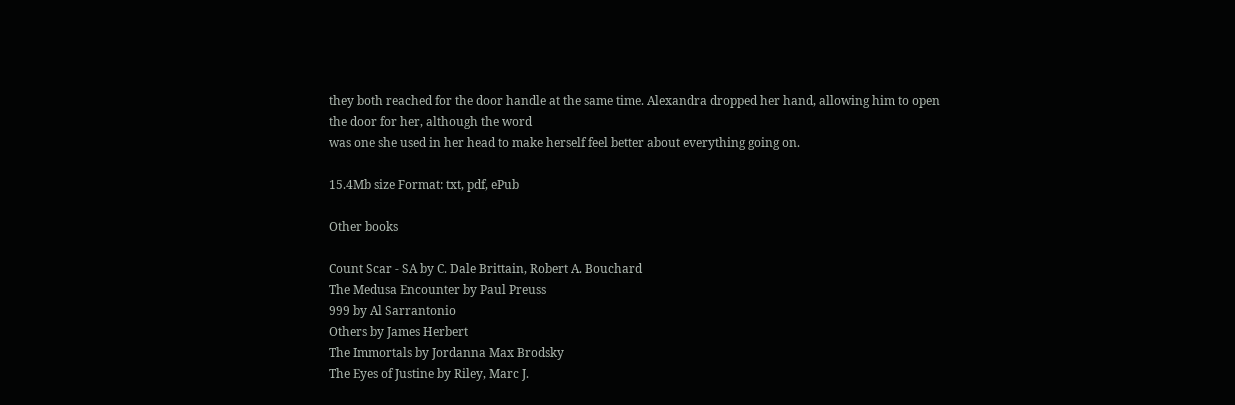they both reached for the door handle at the same time. Alexandra dropped her hand, allowing him to open the door for her, although the word
was one she used in her head to make herself feel better about everything going on.

15.4Mb size Format: txt, pdf, ePub

Other books

Count Scar - SA by C. Dale Brittain, Robert A. Bouchard
The Medusa Encounter by Paul Preuss
999 by Al Sarrantonio
Others by James Herbert
The Immortals by Jordanna Max Brodsky
The Eyes of Justine by Riley, Marc J.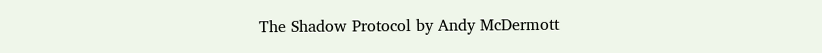The Shadow Protocol by Andy McDermott